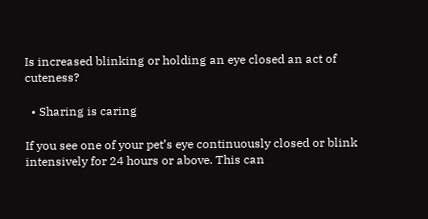Is increased blinking or holding an eye closed an act of cuteness?

  • Sharing is caring

If you see one of your pet’s eye continuously closed or blink intensively for 24 hours or above. This can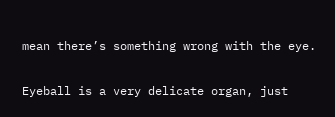mean there’s something wrong with the eye.

Eyeball is a very delicate organ, just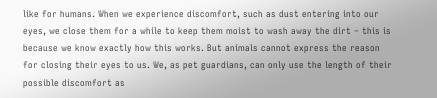like for humans. When we experience discomfort, such as dust entering into our eyes, we close them for a while to keep them moist to wash away the dirt – this is because we know exactly how this works. But animals cannot express the reason for closing their eyes to us. We, as pet guardians, can only use the length of their possible discomfort as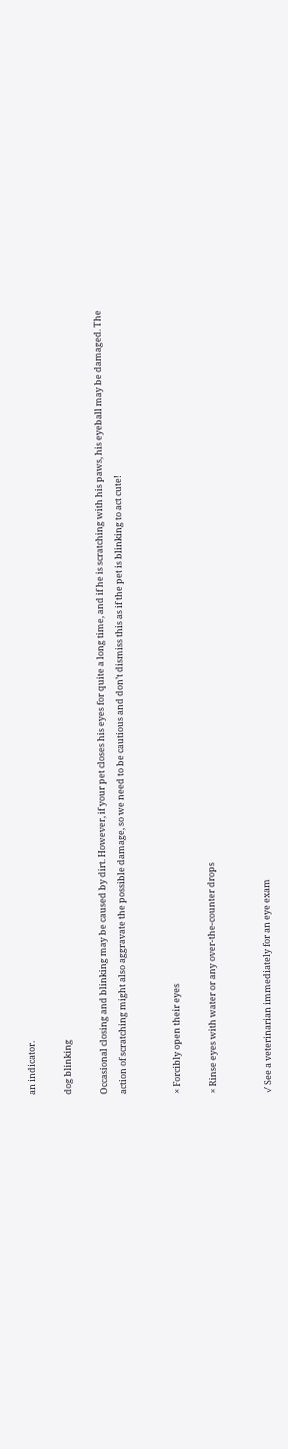an indicator.

dog blinking

Occasional closing and blinking may be caused by dirt. However, if your pet closes his eyes for quite a long time, and if he is scratching with his paws, his eyeball may be damaged. The action of scratching might also aggravate the possible damage, so we need to be cautious and don’t dismiss this as if the pet is blinking to act cute!


× Forcibly open their eyes

× Rinse eyes with water or any over-the-counter drops


√ See a veterinarian immediately for an eye exam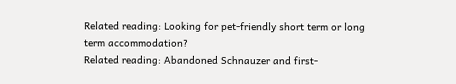Related reading: Looking for pet-friendly short term or long term accommodation?
Related reading: Abandoned Schnauzer and first-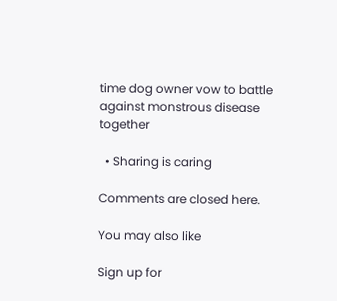time dog owner vow to battle against monstrous disease together

  • Sharing is caring

Comments are closed here.

You may also like

Sign up for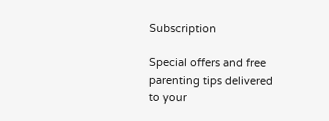Subscription

Special offers and free parenting tips delivered to your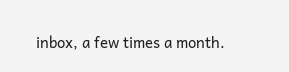inbox, a few times a month.